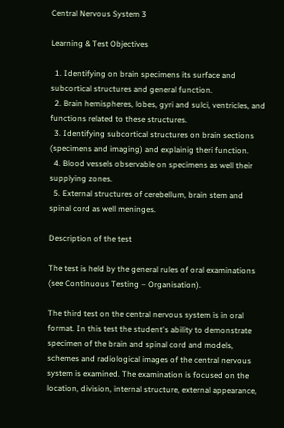Central Nervous System 3

Learning & Test Objectives

  1. Identifying on brain specimens its surface and subcortical structures and general function.
  2. Brain hemispheres, lobes, gyri and sulci, ventricles, and functions related to these structures.
  3. Identifying subcortical structures on brain sections (specimens and imaging) and explainig theri function.
  4. Blood vessels observable on specimens as well their supplying zones.
  5. External structures of cerebellum, brain stem and spinal cord as well meninges.

Description of the test

The test is held by the general rules of oral examinations (see Continuous Testing – Organisation).

The third test on the central nervous system is in oral format. In this test the student's ability to demonstrate specimen of the brain and spinal cord and models, schemes and radiological images of the central nervous system is examined. The examination is focused on the location, division, internal structure, external appearance,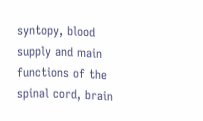syntopy, blood supply and main functions of the spinal cord, brain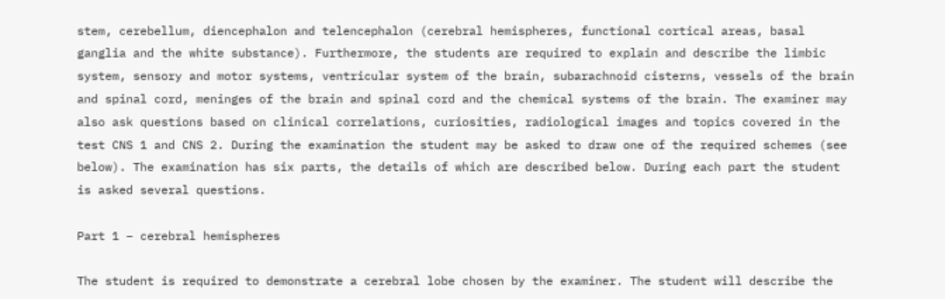stem, cerebellum, diencephalon and telencephalon (cerebral hemispheres, functional cortical areas, basal ganglia and the white substance). Furthermore, the students are required to explain and describe the limbic system, sensory and motor systems, ventricular system of the brain, subarachnoid cisterns, vessels of the brain and spinal cord, meninges of the brain and spinal cord and the chemical systems of the brain. The examiner may also ask questions based on clinical correlations, curiosities, radiological images and topics covered in the test CNS 1 and CNS 2. During the examination the student may be asked to draw one of the required schemes (see below). The examination has six parts, the details of which are described below. During each part the student is asked several questions.

Part 1 – cerebral hemispheres

The student is required to demonstrate a cerebral lobe chosen by the examiner. The student will describe the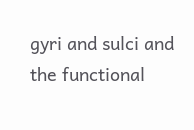gyri and sulci and the functional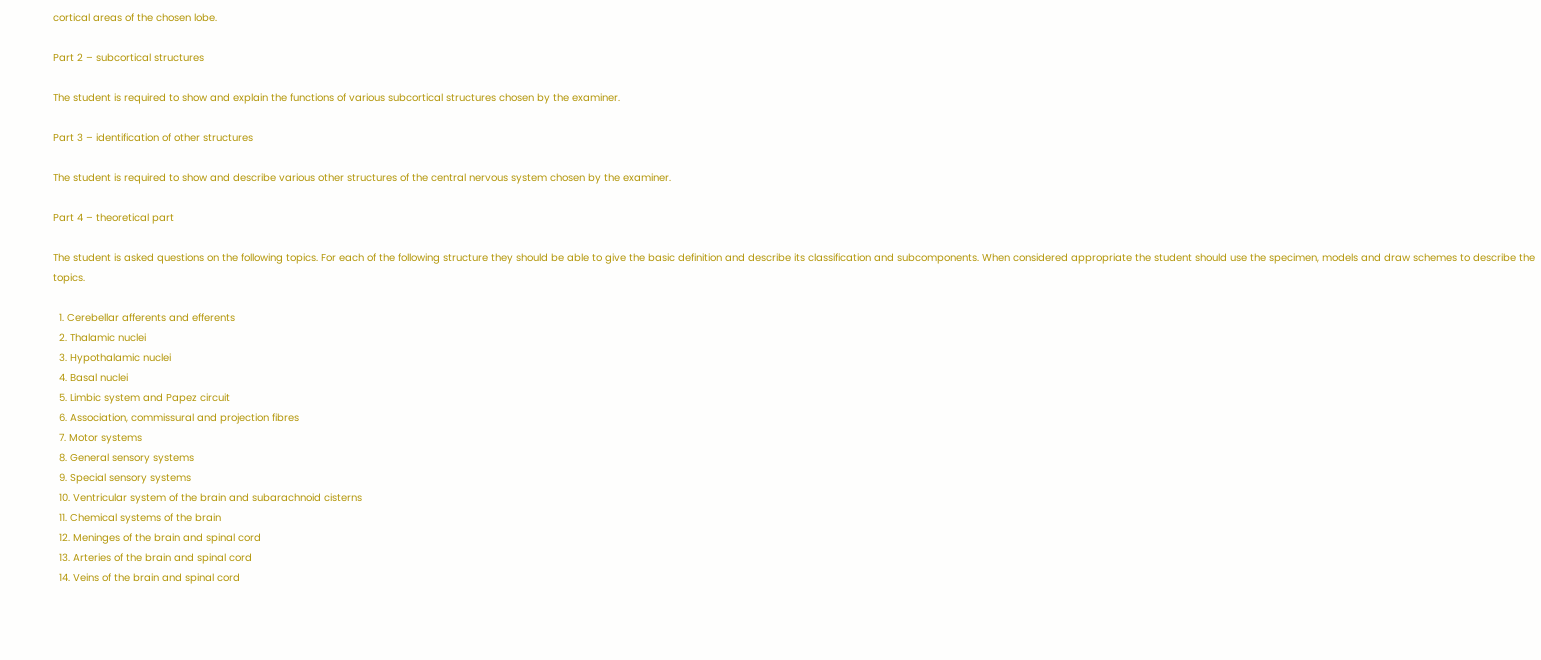cortical areas of the chosen lobe.

Part 2 – subcortical structures

The student is required to show and explain the functions of various subcortical structures chosen by the examiner.

Part 3 – identification of other structures

The student is required to show and describe various other structures of the central nervous system chosen by the examiner.

Part 4 – theoretical part

The student is asked questions on the following topics. For each of the following structure they should be able to give the basic definition and describe its classification and subcomponents. When considered appropriate the student should use the specimen, models and draw schemes to describe the topics.

  1. Cerebellar afferents and efferents
  2. Thalamic nuclei
  3. Hypothalamic nuclei
  4. Basal nuclei
  5. Limbic system and Papez circuit
  6. Association, commissural and projection fibres
  7. Motor systems
  8. General sensory systems
  9. Special sensory systems
  10. Ventricular system of the brain and subarachnoid cisterns
  11. Chemical systems of the brain
  12. Meninges of the brain and spinal cord
  13. Arteries of the brain and spinal cord
  14. Veins of the brain and spinal cord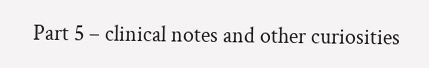Part 5 – clinical notes and other curiosities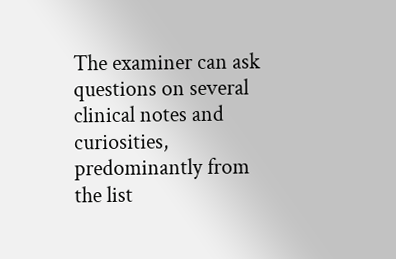The examiner can ask questions on several clinical notes and curiosities, predominantly from the list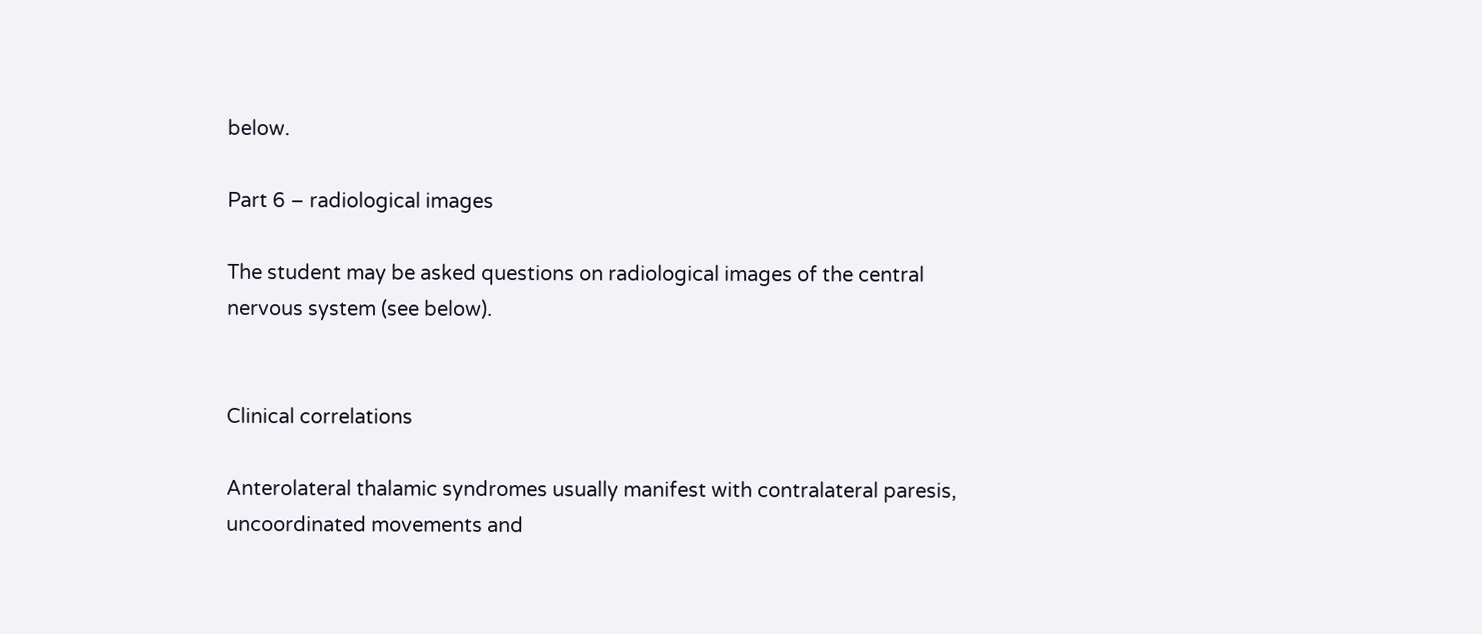below.

Part 6 – radiological images

The student may be asked questions on radiological images of the central nervous system (see below).


Clinical correlations

Anterolateral thalamic syndromes usually manifest with contralateral paresis, uncoordinated movements and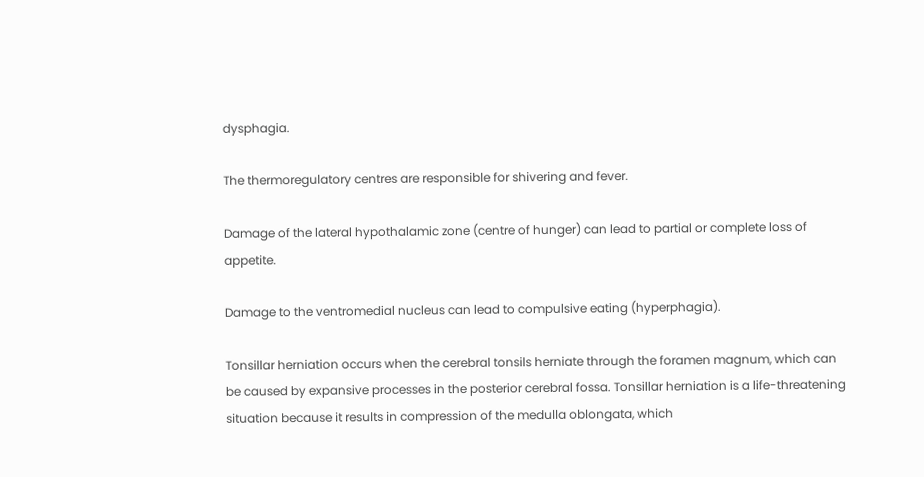dysphagia.

The thermoregulatory centres are responsible for shivering and fever.

Damage of the lateral hypothalamic zone (centre of hunger) can lead to partial or complete loss of appetite.

Damage to the ventromedial nucleus can lead to compulsive eating (hyperphagia).

Tonsillar herniation occurs when the cerebral tonsils herniate through the foramen magnum, which can be caused by expansive processes in the posterior cerebral fossa. Tonsillar herniation is a life-threatening situation because it results in compression of the medulla oblongata, which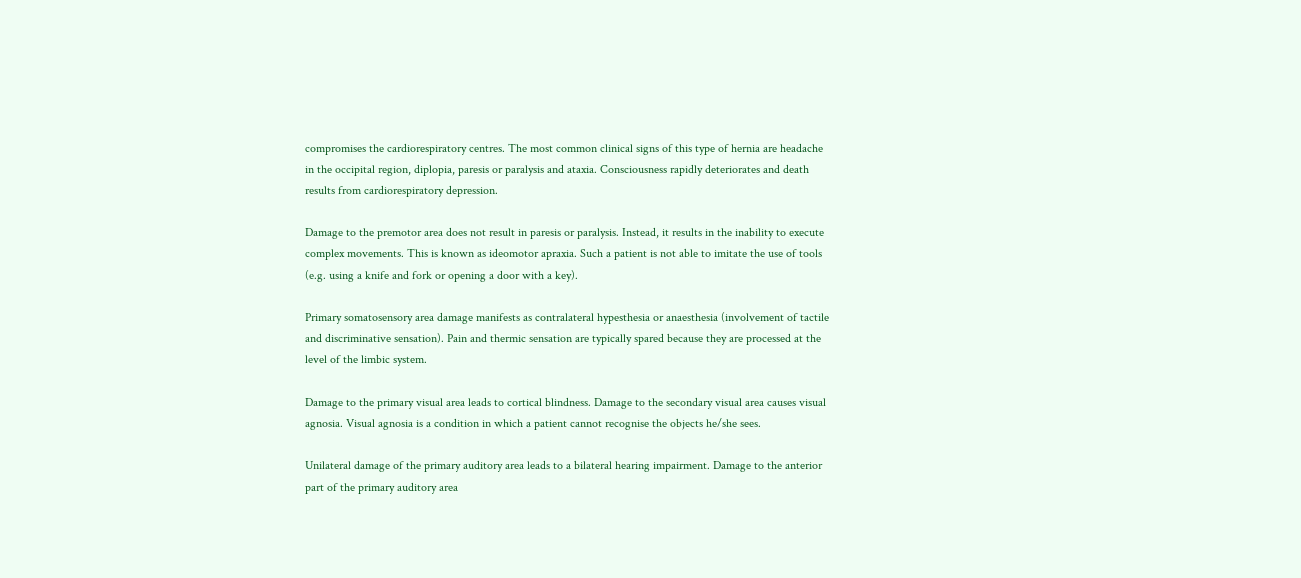compromises the cardiorespiratory centres. The most common clinical signs of this type of hernia are headache in the occipital region, diplopia, paresis or paralysis and ataxia. Consciousness rapidly deteriorates and death results from cardiorespiratory depression.

Damage to the premotor area does not result in paresis or paralysis. Instead, it results in the inability to execute complex movements. This is known as ideomotor apraxia. Such a patient is not able to imitate the use of tools (e.g. using a knife and fork or opening a door with a key).

Primary somatosensory area damage manifests as contralateral hypesthesia or anaesthesia (involvement of tactile and discriminative sensation). Pain and thermic sensation are typically spared because they are processed at the level of the limbic system.

Damage to the primary visual area leads to cortical blindness. Damage to the secondary visual area causes visual agnosia. Visual agnosia is a condition in which a patient cannot recognise the objects he/she sees.

Unilateral damage of the primary auditory area leads to a bilateral hearing impairment. Damage to the anterior part of the primary auditory area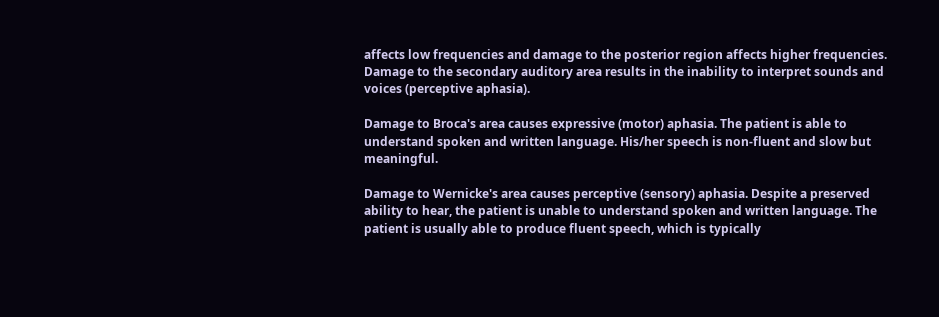affects low frequencies and damage to the posterior region affects higher frequencies. Damage to the secondary auditory area results in the inability to interpret sounds and voices (perceptive aphasia).

Damage to Broca's area causes expressive (motor) aphasia. The patient is able to understand spoken and written language. His/her speech is non-fluent and slow but meaningful.

Damage to Wernicke's area causes perceptive (sensory) aphasia. Despite a preserved ability to hear, the patient is unable to understand spoken and written language. The patient is usually able to produce fluent speech, which is typically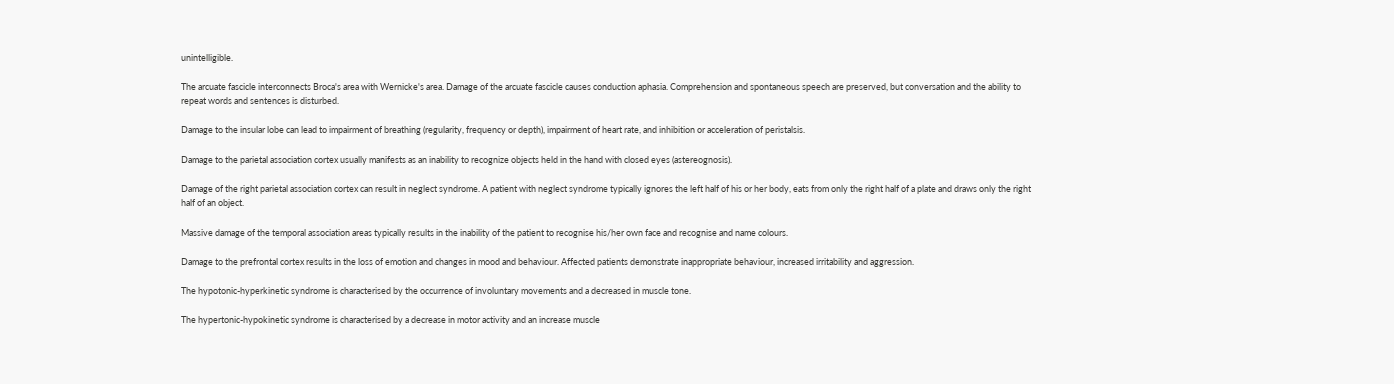unintelligible.

The arcuate fascicle interconnects Broca's area with Wernicke's area. Damage of the arcuate fascicle causes conduction aphasia. Comprehension and spontaneous speech are preserved, but conversation and the ability to repeat words and sentences is disturbed.

Damage to the insular lobe can lead to impairment of breathing (regularity, frequency or depth), impairment of heart rate, and inhibition or acceleration of peristalsis.

Damage to the parietal association cortex usually manifests as an inability to recognize objects held in the hand with closed eyes (astereognosis).

Damage of the right parietal association cortex can result in neglect syndrome. A patient with neglect syndrome typically ignores the left half of his or her body, eats from only the right half of a plate and draws only the right half of an object.

Massive damage of the temporal association areas typically results in the inability of the patient to recognise his/her own face and recognise and name colours.

Damage to the prefrontal cortex results in the loss of emotion and changes in mood and behaviour. Affected patients demonstrate inappropriate behaviour, increased irritability and aggression.

The hypotonic-hyperkinetic syndrome is characterised by the occurrence of involuntary movements and a decreased in muscle tone.

The hypertonic-hypokinetic syndrome is characterised by a decrease in motor activity and an increase muscle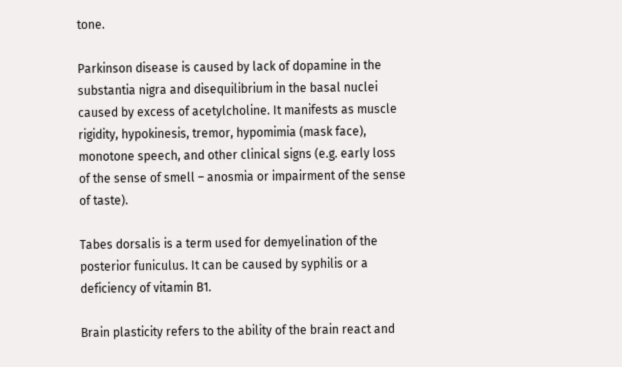tone.

Parkinson disease is caused by lack of dopamine in the substantia nigra and disequilibrium in the basal nuclei caused by excess of acetylcholine. It manifests as muscle rigidity, hypokinesis, tremor, hypomimia (mask face), monotone speech, and other clinical signs (e.g. early loss of the sense of smell – anosmia or impairment of the sense of taste).

Tabes dorsalis is a term used for demyelination of the posterior funiculus. It can be caused by syphilis or a deficiency of vitamin B1.

Brain plasticity refers to the ability of the brain react and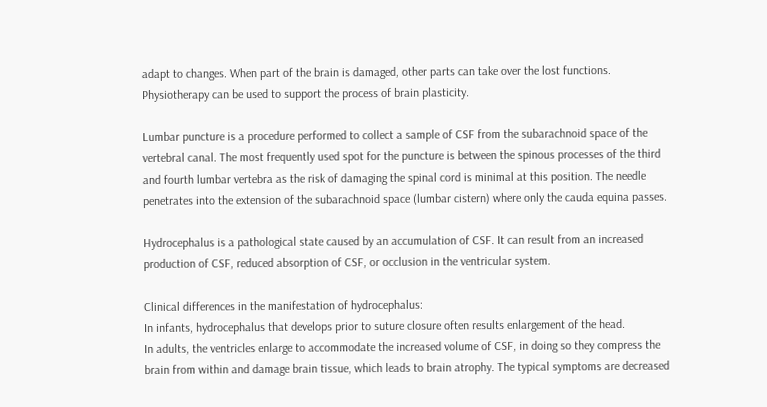adapt to changes. When part of the brain is damaged, other parts can take over the lost functions. Physiotherapy can be used to support the process of brain plasticity.

Lumbar puncture is a procedure performed to collect a sample of CSF from the subarachnoid space of the vertebral canal. The most frequently used spot for the puncture is between the spinous processes of the third and fourth lumbar vertebra as the risk of damaging the spinal cord is minimal at this position. The needle penetrates into the extension of the subarachnoid space (lumbar cistern) where only the cauda equina passes.

Hydrocephalus is a pathological state caused by an accumulation of CSF. It can result from an increased production of CSF, reduced absorption of CSF, or occlusion in the ventricular system.

Clinical differences in the manifestation of hydrocephalus:
In infants, hydrocephalus that develops prior to suture closure often results enlargement of the head.
In adults, the ventricles enlarge to accommodate the increased volume of CSF, in doing so they compress the brain from within and damage brain tissue, which leads to brain atrophy. The typical symptoms are decreased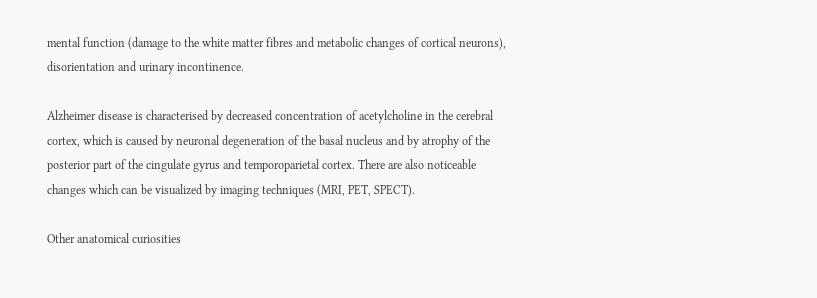mental function (damage to the white matter fibres and metabolic changes of cortical neurons), disorientation and urinary incontinence.

Alzheimer disease is characterised by decreased concentration of acetylcholine in the cerebral cortex, which is caused by neuronal degeneration of the basal nucleus and by atrophy of the posterior part of the cingulate gyrus and temporoparietal cortex. There are also noticeable changes which can be visualized by imaging techniques (MRI, PET, SPECT).

Other anatomical curiosities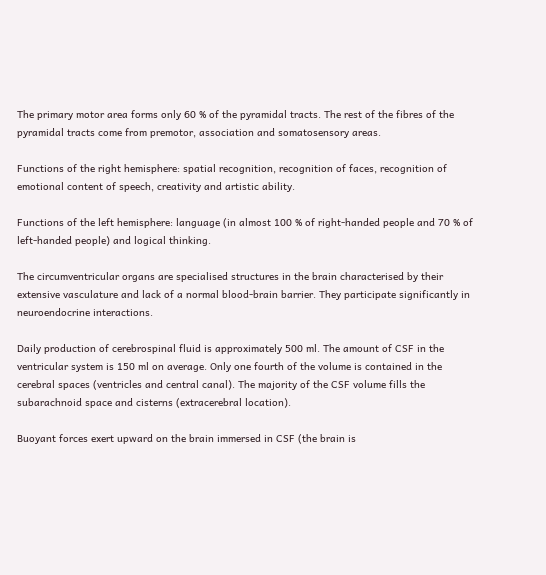The primary motor area forms only 60 % of the pyramidal tracts. The rest of the fibres of the pyramidal tracts come from premotor, association and somatosensory areas.

Functions of the right hemisphere: spatial recognition, recognition of faces, recognition of emotional content of speech, creativity and artistic ability.

Functions of the left hemisphere: language (in almost 100 % of right-handed people and 70 % of left-handed people) and logical thinking.

The circumventricular organs are specialised structures in the brain characterised by their extensive vasculature and lack of a normal blood-brain barrier. They participate significantly in neuroendocrine interactions.

Daily production of cerebrospinal fluid is approximately 500 ml. The amount of CSF in the ventricular system is 150 ml on average. Only one fourth of the volume is contained in the cerebral spaces (ventricles and central canal). The majority of the CSF volume fills the subarachnoid space and cisterns (extracerebral location).

Buoyant forces exert upward on the brain immersed in CSF (the brain is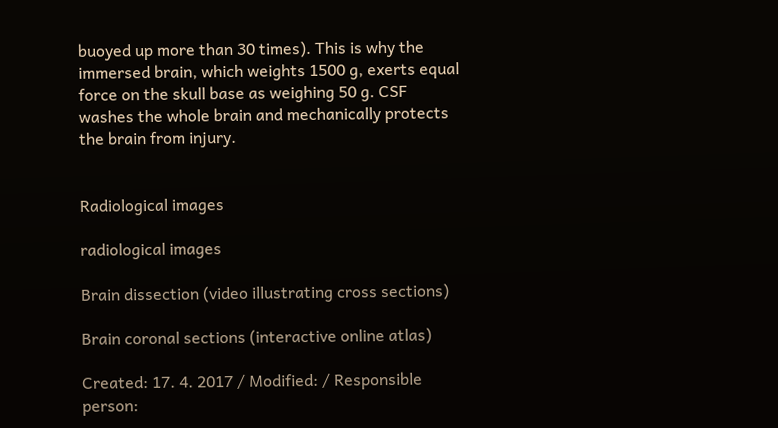buoyed up more than 30 times). This is why the immersed brain, which weights 1500 g, exerts equal force on the skull base as weighing 50 g. CSF washes the whole brain and mechanically protects the brain from injury.


Radiological images

radiological images

Brain dissection (video illustrating cross sections)

Brain coronal sections (interactive online atlas)

Created: 17. 4. 2017 / Modified: / Responsible person: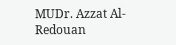MUDr. Azzat Al-Redouan